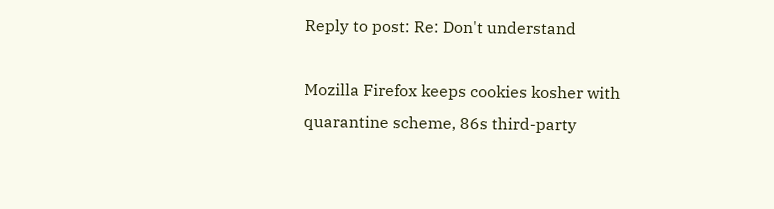Reply to post: Re: Don't understand

Mozilla Firefox keeps cookies kosher with quarantine scheme, 86s third-party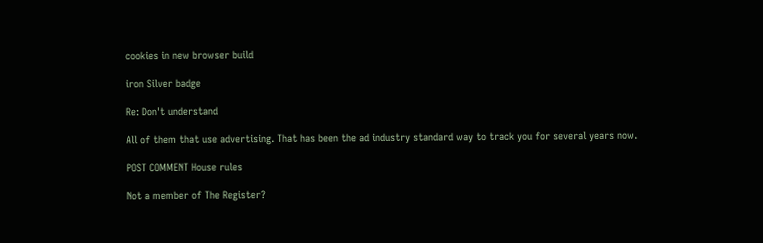cookies in new browser build

iron Silver badge

Re: Don't understand

All of them that use advertising. That has been the ad industry standard way to track you for several years now.

POST COMMENT House rules

Not a member of The Register?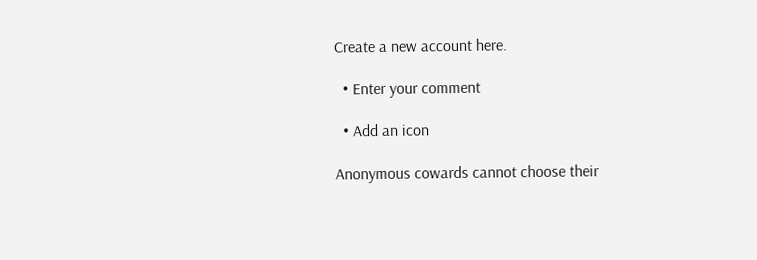Create a new account here.

  • Enter your comment

  • Add an icon

Anonymous cowards cannot choose their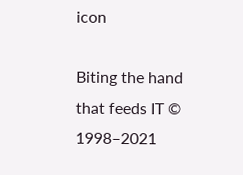icon

Biting the hand that feeds IT © 1998–2021